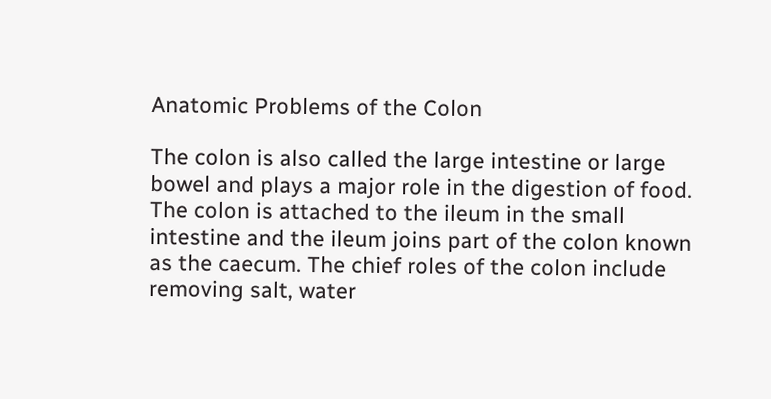Anatomic Problems of the Colon

The colon is also called the large intestine or large bowel and plays a major role in the digestion of food. The colon is attached to the ileum in the small intestine and the ileum joins part of the colon known as the caecum. The chief roles of the colon include removing salt, water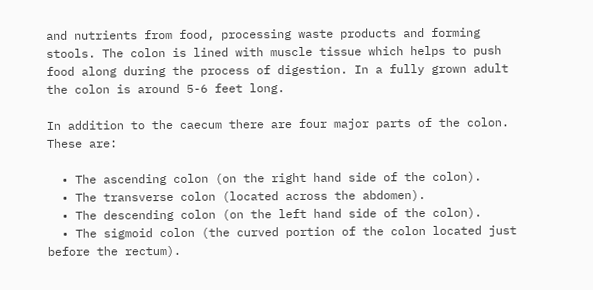and nutrients from food, processing waste products and forming stools. The colon is lined with muscle tissue which helps to push food along during the process of digestion. In a fully grown adult the colon is around 5-6 feet long.

In addition to the caecum there are four major parts of the colon. These are:

  • The ascending colon (on the right hand side of the colon).
  • The transverse colon (located across the abdomen).
  • The descending colon (on the left hand side of the colon).
  • The sigmoid colon (the curved portion of the colon located just before the rectum).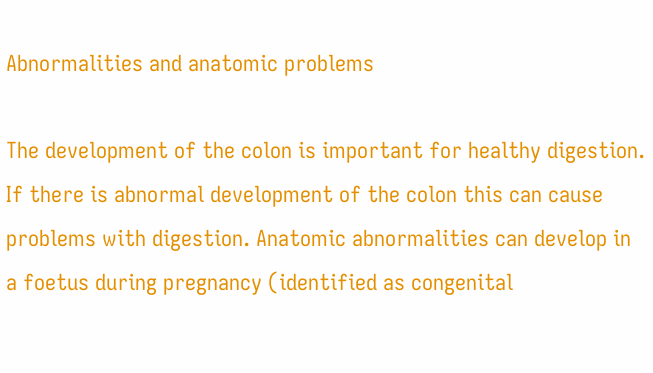Abnormalities and anatomic problems

The development of the colon is important for healthy digestion. If there is abnormal development of the colon this can cause problems with digestion. Anatomic abnormalities can develop in a foetus during pregnancy (identified as congenital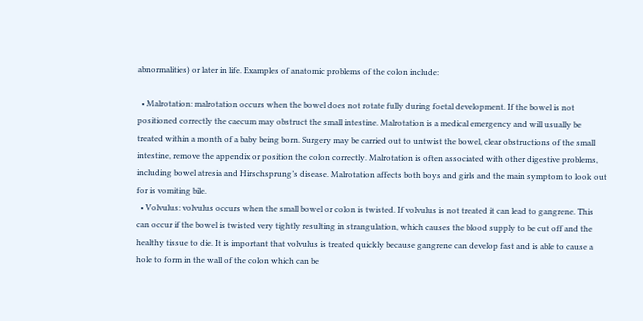abnormalities) or later in life. Examples of anatomic problems of the colon include:

  • Malrotation: malrotation occurs when the bowel does not rotate fully during foetal development. If the bowel is not positioned correctly the caecum may obstruct the small intestine. Malrotation is a medical emergency and will usually be treated within a month of a baby being born. Surgery may be carried out to untwist the bowel, clear obstructions of the small intestine, remove the appendix or position the colon correctly. Malrotation is often associated with other digestive problems, including bowel atresia and Hirschsprung’s disease. Malrotation affects both boys and girls and the main symptom to look out for is vomiting bile.
  • Volvulus: volvulus occurs when the small bowel or colon is twisted. If volvulus is not treated it can lead to gangrene. This can occur if the bowel is twisted very tightly resulting in strangulation, which causes the blood supply to be cut off and the healthy tissue to die. It is important that volvulus is treated quickly because gangrene can develop fast and is able to cause a hole to form in the wall of the colon which can be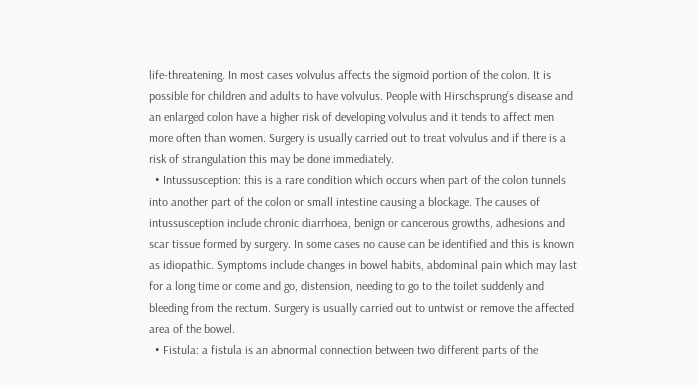life-threatening. In most cases volvulus affects the sigmoid portion of the colon. It is possible for children and adults to have volvulus. People with Hirschsprung’s disease and an enlarged colon have a higher risk of developing volvulus and it tends to affect men more often than women. Surgery is usually carried out to treat volvulus and if there is a risk of strangulation this may be done immediately.
  • Intussusception: this is a rare condition which occurs when part of the colon tunnels into another part of the colon or small intestine causing a blockage. The causes of intussusception include chronic diarrhoea, benign or cancerous growths, adhesions and scar tissue formed by surgery. In some cases no cause can be identified and this is known as idiopathic. Symptoms include changes in bowel habits, abdominal pain which may last for a long time or come and go, distension, needing to go to the toilet suddenly and bleeding from the rectum. Surgery is usually carried out to untwist or remove the affected area of the bowel.
  • Fistula: a fistula is an abnormal connection between two different parts of the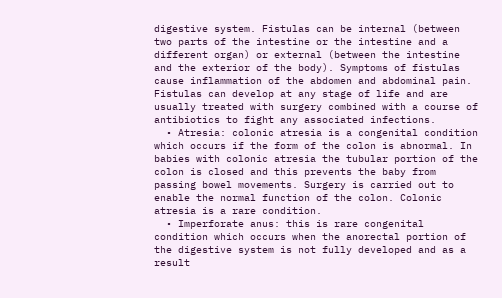digestive system. Fistulas can be internal (between two parts of the intestine or the intestine and a different organ) or external (between the intestine and the exterior of the body). Symptoms of fistulas cause inflammation of the abdomen and abdominal pain. Fistulas can develop at any stage of life and are usually treated with surgery combined with a course of antibiotics to fight any associated infections.
  • Atresia: colonic atresia is a congenital condition which occurs if the form of the colon is abnormal. In babies with colonic atresia the tubular portion of the colon is closed and this prevents the baby from passing bowel movements. Surgery is carried out to enable the normal function of the colon. Colonic atresia is a rare condition.
  • Imperforate anus: this is rare congenital condition which occurs when the anorectal portion of the digestive system is not fully developed and as a result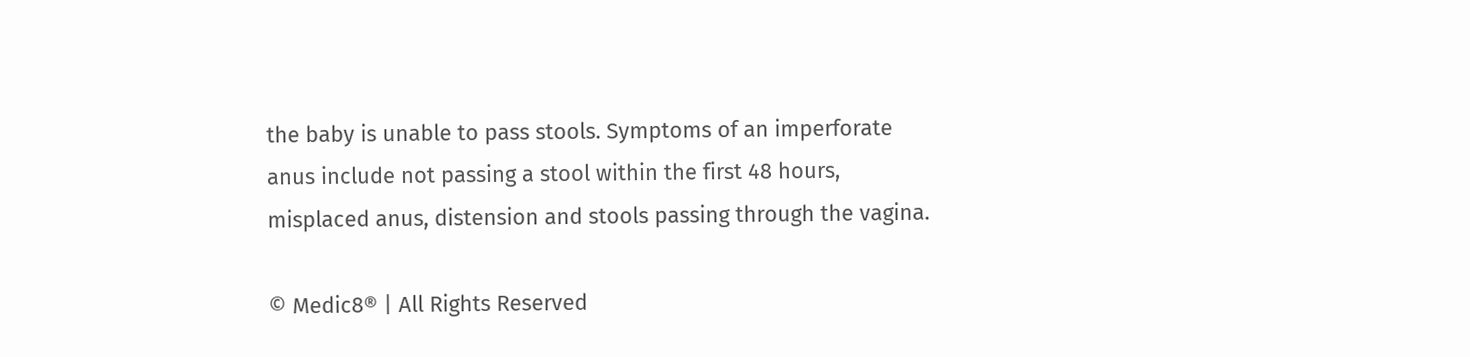the baby is unable to pass stools. Symptoms of an imperforate anus include not passing a stool within the first 48 hours, misplaced anus, distension and stools passing through the vagina.

© Medic8® | All Rights Reserved